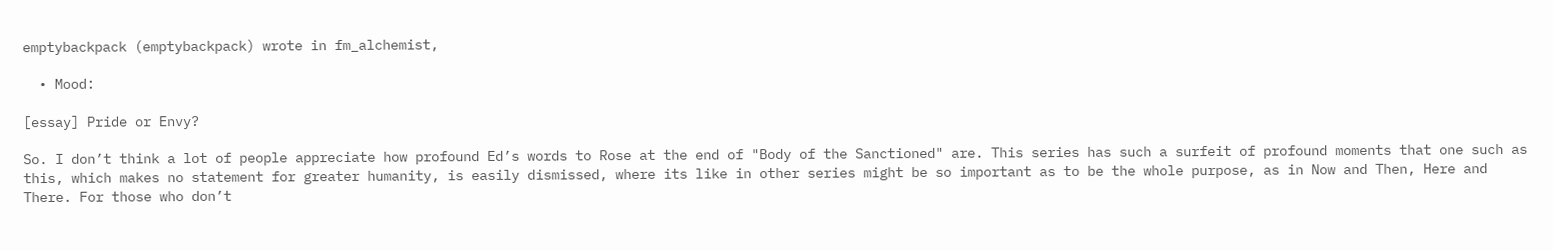emptybackpack (emptybackpack) wrote in fm_alchemist,

  • Mood:

[essay] Pride or Envy?

So. I don’t think a lot of people appreciate how profound Ed’s words to Rose at the end of "Body of the Sanctioned" are. This series has such a surfeit of profound moments that one such as this, which makes no statement for greater humanity, is easily dismissed, where its like in other series might be so important as to be the whole purpose, as in Now and Then, Here and There. For those who don’t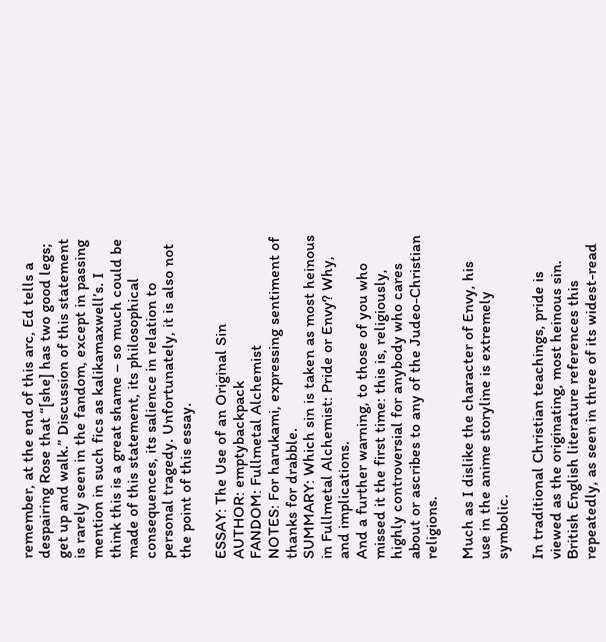remember, at the end of this arc, Ed tells a despairing Rose that “[she] has two good legs; get up and walk.” Discussion of this statement is rarely seen in the fandom, except in passing mention in such fics as kalikamaxwell’s. I think this is a great shame – so much could be made of this statement, its philosophical consequences, its salience in relation to personal tragedy. Unfortunately, it is also not the point of this essay.

ESSAY: The Use of an Original Sin
AUTHOR: emptybackpack
FANDOM: Fullmetal Alchemist
NOTES: For harukami, expressing sentiment of thanks for drabble.
SUMMARY: Which sin is taken as most heinous in Fullmetal Alchemist: Pride or Envy? Why, and implications.
And a further warning, to those of you who missed it the first time: this is, religiously, highly controversial for anybody who cares about or ascribes to any of the Judeo-Christian religions.

Much as I dislike the character of Envy, his use in the anime storyline is extremely symbolic.

In traditional Christian teachings, pride is viewed as the originating, most heinous sin. British English literature references this repeatedly, as seen in three of its widest-read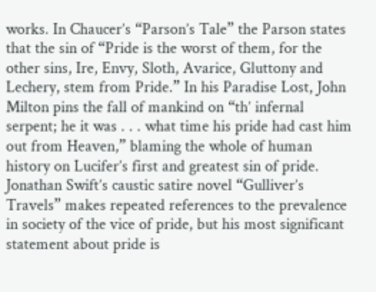works. In Chaucer’s “Parson’s Tale” the Parson states that the sin of “Pride is the worst of them, for the other sins, Ire, Envy, Sloth, Avarice, Gluttony and Lechery, stem from Pride.” In his Paradise Lost, John Milton pins the fall of mankind on “th’ infernal serpent; he it was . . . what time his pride had cast him out from Heaven,” blaming the whole of human history on Lucifer’s first and greatest sin of pride. Jonathan Swift’s caustic satire novel “Gulliver’s Travels” makes repeated references to the prevalence in society of the vice of pride, but his most significant statement about pride is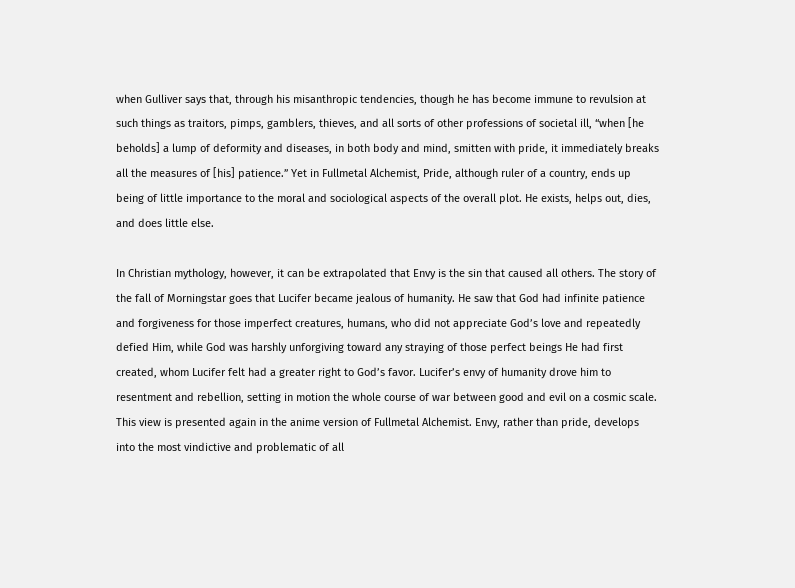when Gulliver says that, through his misanthropic tendencies, though he has become immune to revulsion at such things as traitors, pimps, gamblers, thieves, and all sorts of other professions of societal ill, “when [he beholds] a lump of deformity and diseases, in both body and mind, smitten with pride, it immediately breaks all the measures of [his] patience.” Yet in Fullmetal Alchemist, Pride, although ruler of a country, ends up being of little importance to the moral and sociological aspects of the overall plot. He exists, helps out, dies, and does little else.

In Christian mythology, however, it can be extrapolated that Envy is the sin that caused all others. The story of the fall of Morningstar goes that Lucifer became jealous of humanity. He saw that God had infinite patience and forgiveness for those imperfect creatures, humans, who did not appreciate God’s love and repeatedly defied Him, while God was harshly unforgiving toward any straying of those perfect beings He had first created, whom Lucifer felt had a greater right to God’s favor. Lucifer’s envy of humanity drove him to resentment and rebellion, setting in motion the whole course of war between good and evil on a cosmic scale. This view is presented again in the anime version of Fullmetal Alchemist. Envy, rather than pride, develops into the most vindictive and problematic of all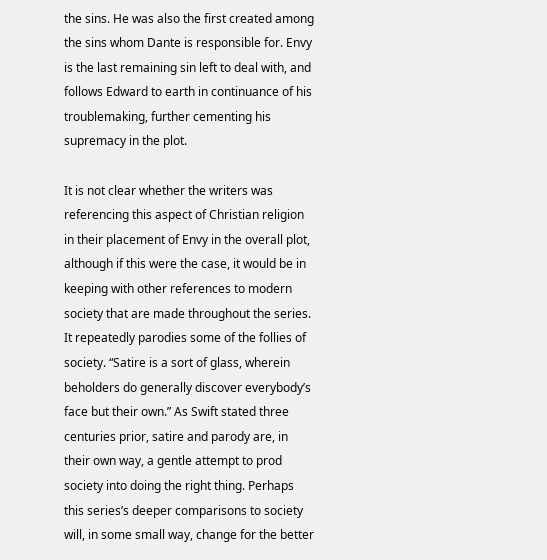the sins. He was also the first created among the sins whom Dante is responsible for. Envy is the last remaining sin left to deal with, and follows Edward to earth in continuance of his troublemaking, further cementing his supremacy in the plot.

It is not clear whether the writers was referencing this aspect of Christian religion in their placement of Envy in the overall plot, although if this were the case, it would be in keeping with other references to modern society that are made throughout the series. It repeatedly parodies some of the follies of society. “Satire is a sort of glass, wherein beholders do generally discover everybody’s face but their own.” As Swift stated three centuries prior, satire and parody are, in their own way, a gentle attempt to prod society into doing the right thing. Perhaps this series’s deeper comparisons to society will, in some small way, change for the better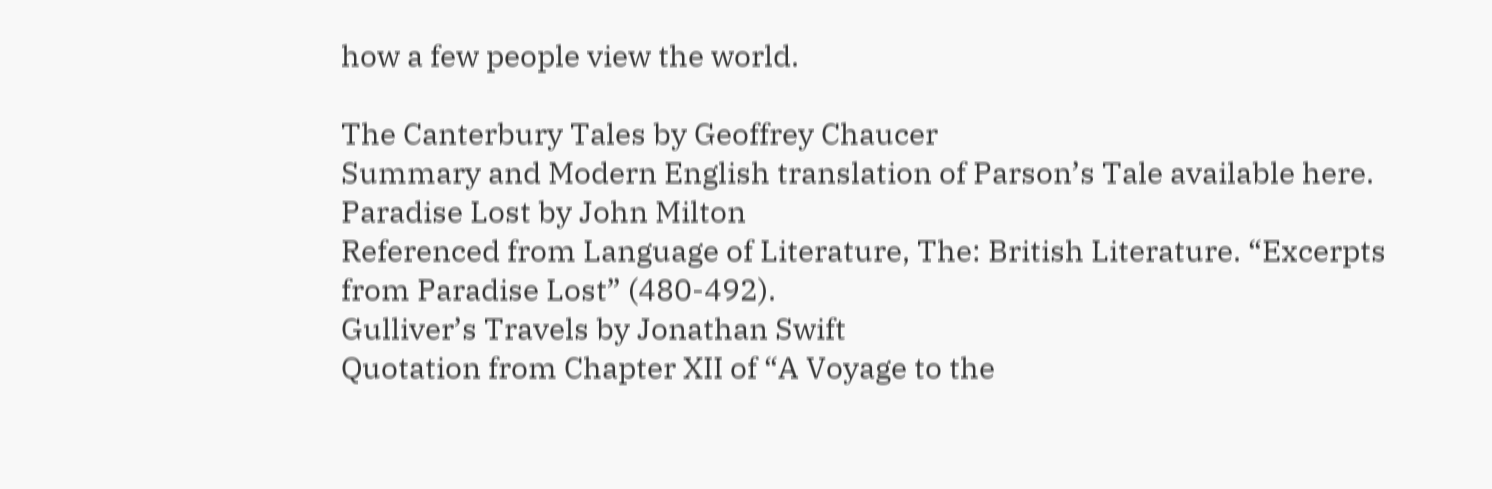how a few people view the world.

The Canterbury Tales by Geoffrey Chaucer
Summary and Modern English translation of Parson’s Tale available here.
Paradise Lost by John Milton
Referenced from Language of Literature, The: British Literature. “Excerpts from Paradise Lost” (480-492).
Gulliver’s Travels by Jonathan Swift
Quotation from Chapter XII of “A Voyage to the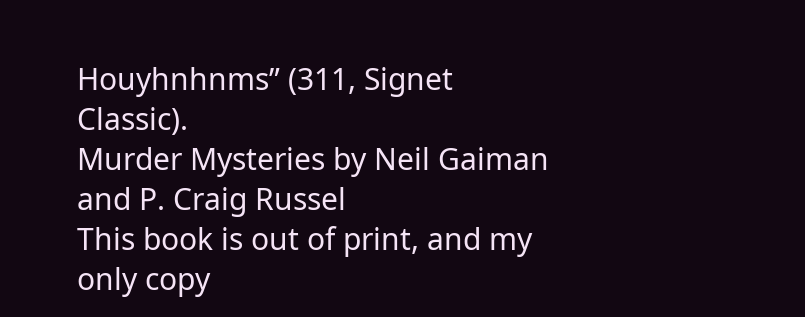Houyhnhnms” (311, Signet Classic).
Murder Mysteries by Neil Gaiman and P. Craig Russel
This book is out of print, and my only copy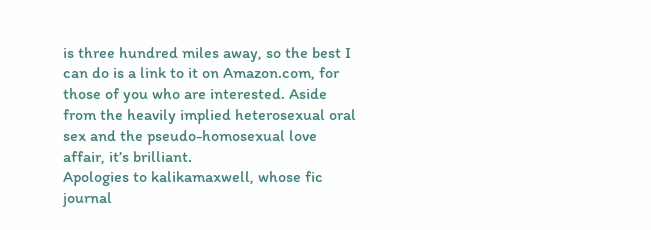is three hundred miles away, so the best I can do is a link to it on Amazon.com, for those of you who are interested. Aside from the heavily implied heterosexual oral sex and the pseudo-homosexual love affair, it’s brilliant.
Apologies to kalikamaxwell, whose fic journal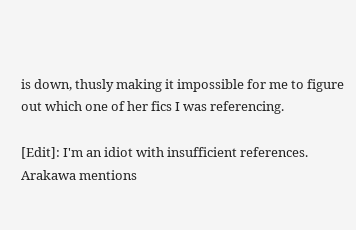is down, thusly making it impossible for me to figure out which one of her fics I was referencing.

[Edit]: I'm an idiot with insufficient references. Arakawa mentions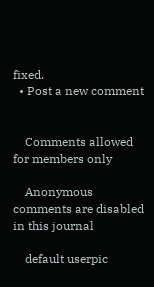fixed.
  • Post a new comment


    Comments allowed for members only

    Anonymous comments are disabled in this journal

    default userpic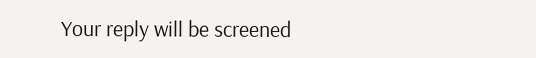Your reply will be screened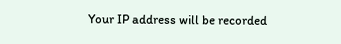Your IP address will be recorded